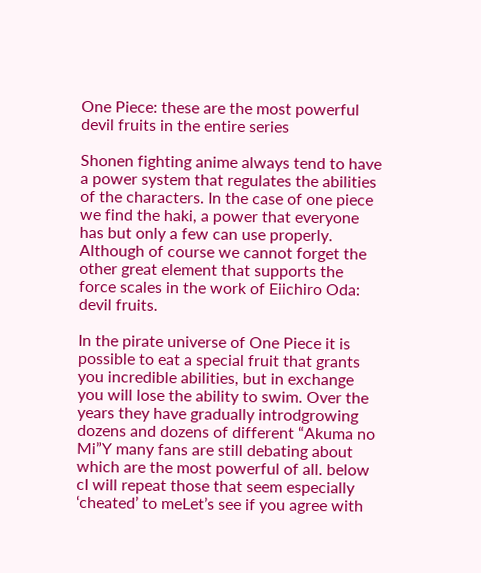One Piece: these are the most powerful devil fruits in the entire series

Shonen fighting anime always tend to have a power system that regulates the abilities of the characters. In the case of one piece we find the haki, a power that everyone has but only a few can use properly. Although of course we cannot forget the other great element that supports the force scales in the work of Eiichiro Oda: devil fruits.

In the pirate universe of One Piece it is possible to eat a special fruit that grants you incredible abilities, but in exchange you will lose the ability to swim. Over the years they have gradually introdgrowing dozens and dozens of different “Akuma no Mi”Y many fans are still debating about which are the most powerful of all. below cI will repeat those that seem especially ‘cheated’ to meLet’s see if you agree with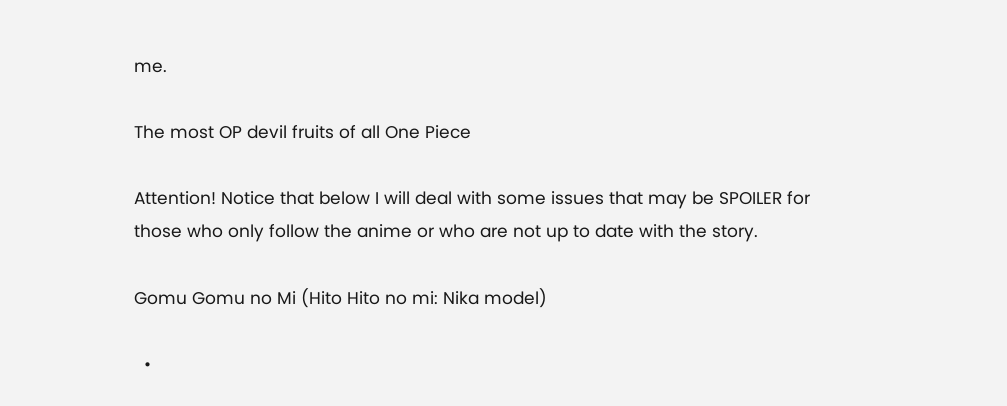me.

The most OP devil fruits of all One Piece

Attention! Notice that below I will deal with some issues that may be SPOILER for those who only follow the anime or who are not up to date with the story.

Gomu Gomu no Mi (Hito Hito no mi: Nika model)

  •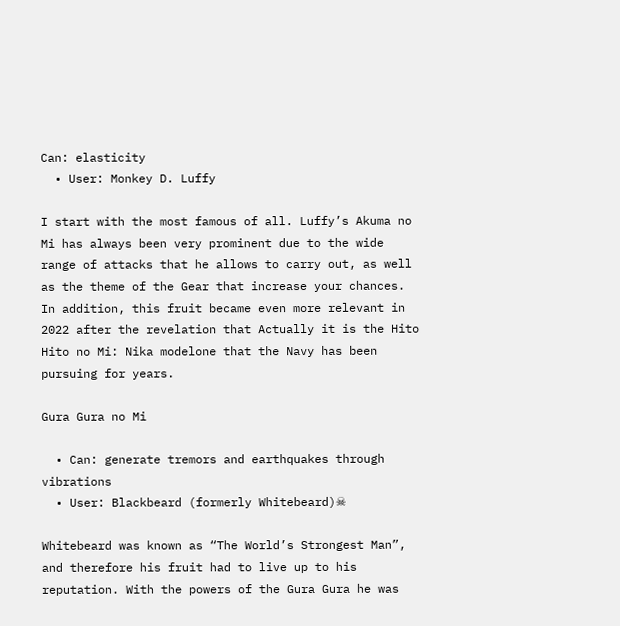Can: elasticity
  • User: Monkey D. Luffy

I start with the most famous of all. Luffy’s Akuma no Mi has always been very prominent due to the wide range of attacks that he allows to carry out, as well as the theme of the Gear that increase your chances. In addition, this fruit became even more relevant in 2022 after the revelation that Actually it is the Hito Hito no Mi: Nika modelone that the Navy has been pursuing for years.

Gura Gura no Mi

  • Can: generate tremors and earthquakes through vibrations
  • User: Blackbeard (formerly Whitebeard)☠

Whitebeard was known as “The World’s Strongest Man”, and therefore his fruit had to live up to his reputation. With the powers of the Gura Gura he was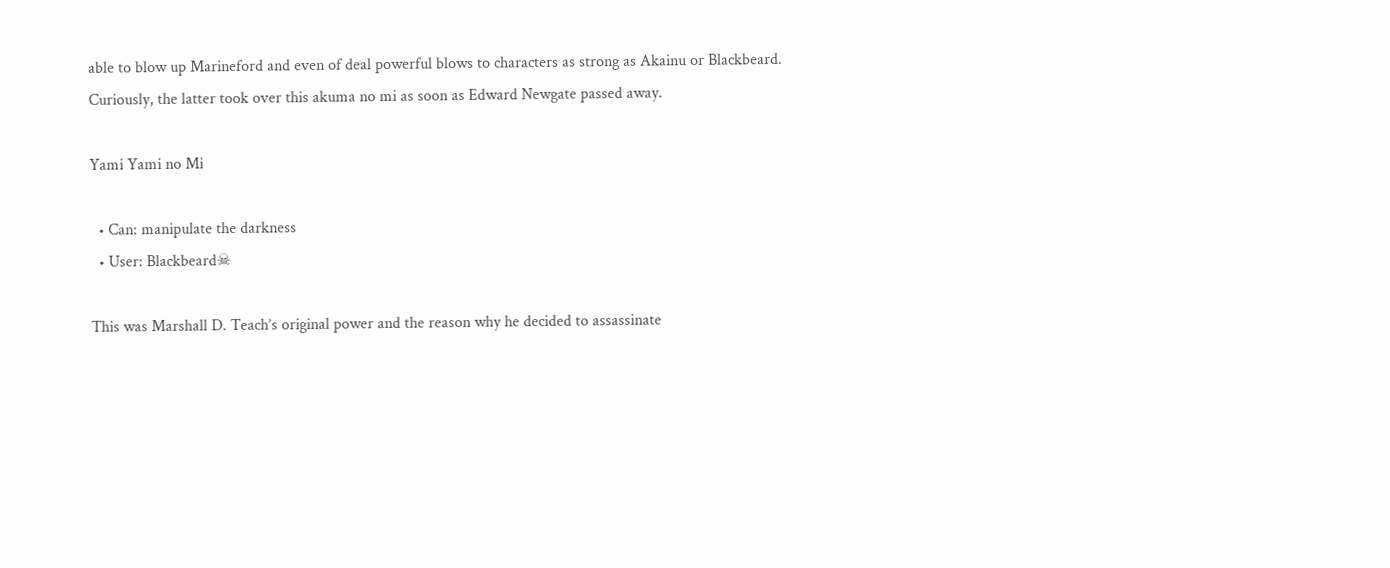able to blow up Marineford and even of deal powerful blows to characters as strong as Akainu or Blackbeard. Curiously, the latter took over this akuma no mi as soon as Edward Newgate passed away.

Yami Yami no Mi

  • Can: manipulate the darkness
  • User: Blackbeard☠

This was Marshall D. Teach’s original power and the reason why he decided to assassinate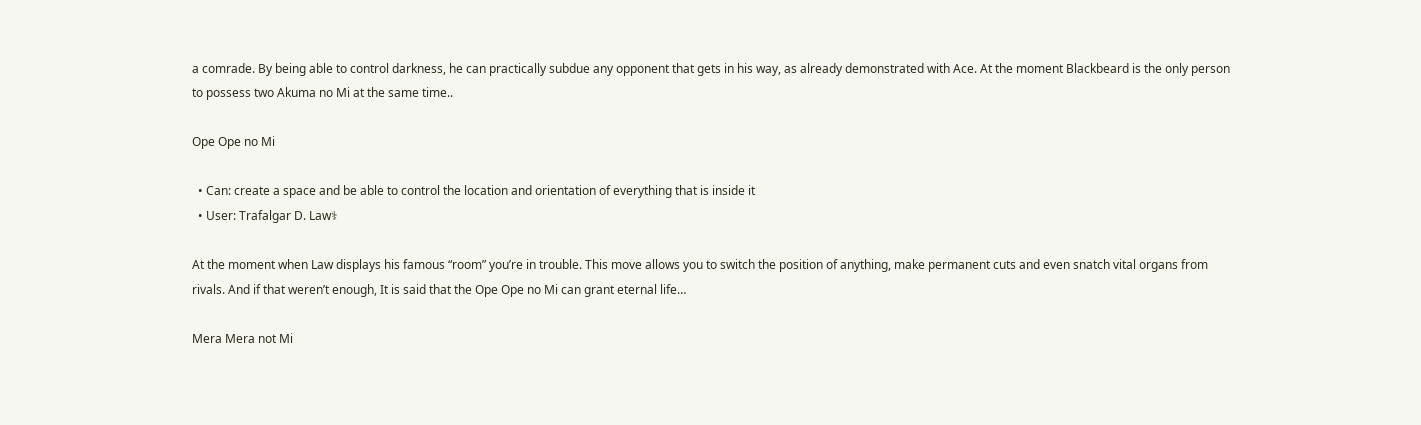a comrade. By being able to control darkness, he can practically subdue any opponent that gets in his way, as already demonstrated with Ace. At the moment Blackbeard is the only person to possess two Akuma no Mi at the same time..

Ope Ope no Mi

  • Can: create a space and be able to control the location and orientation of everything that is inside it
  • User: Trafalgar D. Law⚕

At the moment when Law displays his famous “room” you’re in trouble. This move allows you to switch the position of anything, make permanent cuts and even snatch vital organs from rivals. And if that weren’t enough, It is said that the Ope Ope no Mi can grant eternal life…

Mera Mera not Mi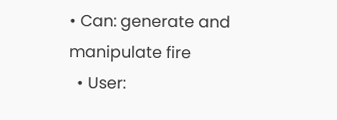• Can: generate and manipulate fire
  • User: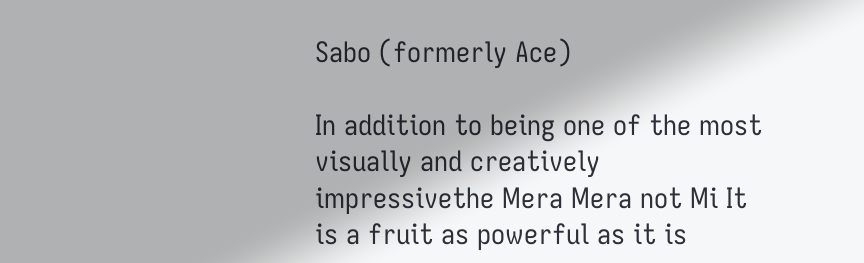Sabo (formerly Ace)

In addition to being one of the most visually and creatively impressivethe Mera Mera not Mi It is a fruit as powerful as it is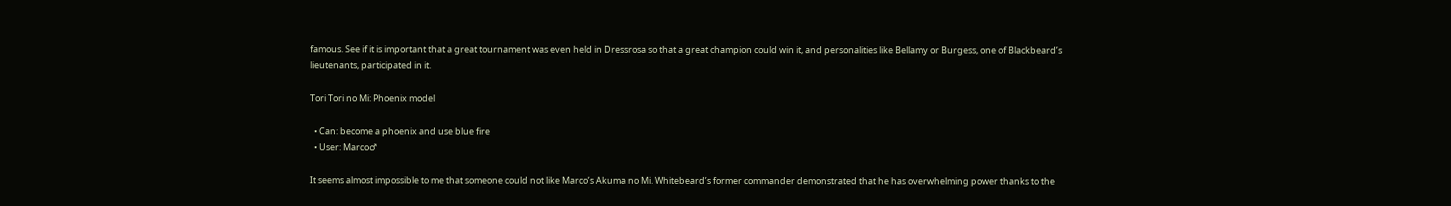famous. See if it is important that a great tournament was even held in Dressrosa so that a great champion could win it, and personalities like Bellamy or Burgess, one of Blackbeard’s lieutenants, participated in it.

Tori Tori no Mi: Phoenix model

  • Can: become a phoenix and use blue fire
  • User: Marco♂

It seems almost impossible to me that someone could not like Marco’s Akuma no Mi. Whitebeard’s former commander demonstrated that he has overwhelming power thanks to the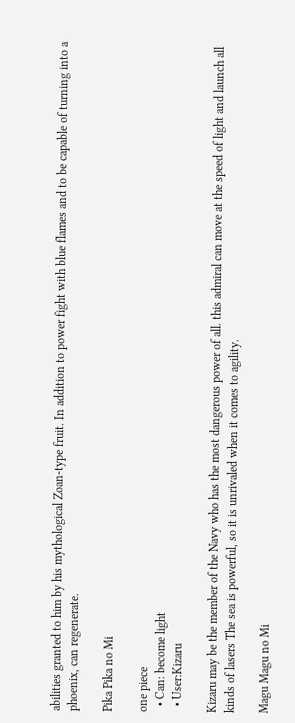abilities granted to him by his mythological Zoan-type fruit. In addition to power fight with blue flames and to be capable of turning into a phoenix, can regenerate.

Pika Pika no Mi

one piece
  • Can: become light
  • User:Kizaru

Kizaru may be the member of the Navy who has the most dangerous power of all. this admiral can move at the speed of light and launch all kinds of lasers The sea is powerful, so it is unrivaled when it comes to agility.

Magu Magu no Mi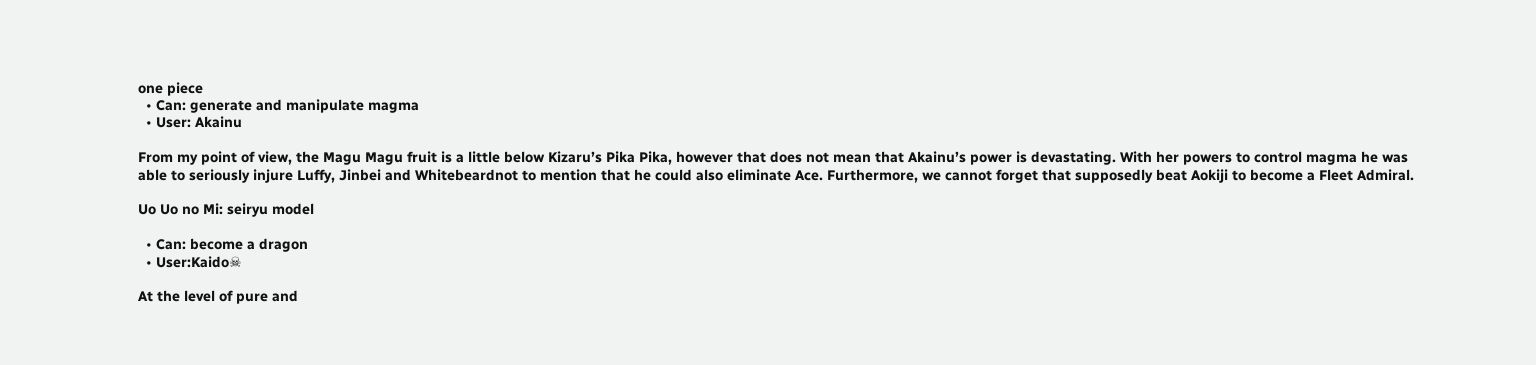one piece
  • Can: generate and manipulate magma
  • User: Akainu

From my point of view, the Magu Magu fruit is a little below Kizaru’s Pika Pika, however that does not mean that Akainu’s power is devastating. With her powers to control magma he was able to seriously injure Luffy, Jinbei and Whitebeardnot to mention that he could also eliminate Ace. Furthermore, we cannot forget that supposedly beat Aokiji to become a Fleet Admiral.

Uo Uo no Mi: seiryu model

  • Can: become a dragon
  • User:Kaido☠

At the level of pure and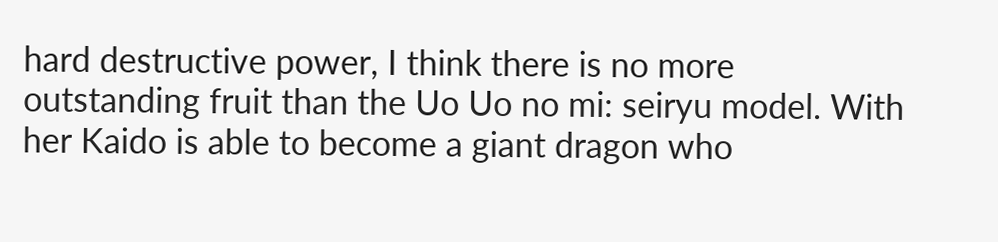hard destructive power, I think there is no more outstanding fruit than the Uo Uo no mi: seiryu model. With her Kaido is able to become a giant dragon who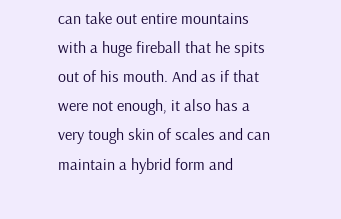can take out entire mountains with a huge fireball that he spits out of his mouth. And as if that were not enough, it also has a very tough skin of scales and can maintain a hybrid form and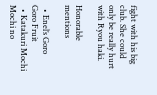fight with his big club. She could only be really hurt with Ryou haki.

Honorable mentions

  • Enel’s Goro Goro Fruit
  • Katakuri Mochi Mochi no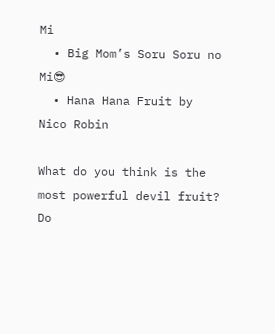Mi
  • Big Mom’s Soru Soru no Mi😎
  • Hana Hana Fruit by Nico Robin

What do you think is the most powerful devil fruit? Do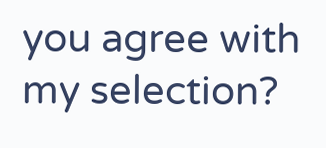you agree with my selection?